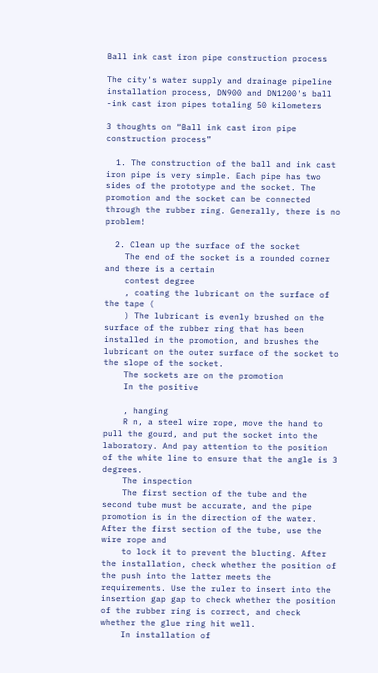Ball ink cast iron pipe construction process

The city's water supply and drainage pipeline installation process, DN900 and DN1200's ball -ink cast iron pipes totaling 50 kilometers

3 thoughts on “Ball ink cast iron pipe construction process”

  1. The construction of the ball and ink cast iron pipe is very simple. Each pipe has two sides of the prototype and the socket. The promotion and the socket can be connected through the rubber ring. Generally, there is no problem!

  2. Clean up the surface of the socket
    The end of the socket is a rounded corner and there is a certain
    contest degree
    , coating the lubricant on the surface of the tape (
    ) The lubricant is evenly brushed on the surface of the rubber ring that has been installed in the promotion, and brushes the lubricant on the outer surface of the socket to the slope of the socket.
    The sockets are on the promotion
    In the positive

    , hanging
    R n, a steel wire rope, move the hand to pull the gourd, and put the socket into the laboratory. And pay attention to the position of the white line to ensure that the angle is 3 degrees.
    The inspection
    The first section of the tube and the second tube must be accurate, and the pipe promotion is in the direction of the water. After the first section of the tube, use the wire rope and
    to lock it to prevent the blucting. After the installation, check whether the position of the push into the latter meets the requirements. Use the ruler to insert into the insertion gap gap to check whether the position of the rubber ring is correct, and check whether the glue ring hit well.
    In installation of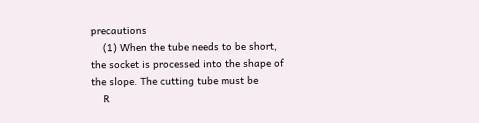precautions
    (1) When the tube needs to be short, the socket is processed into the shape of the slope. The cutting tube must be
    R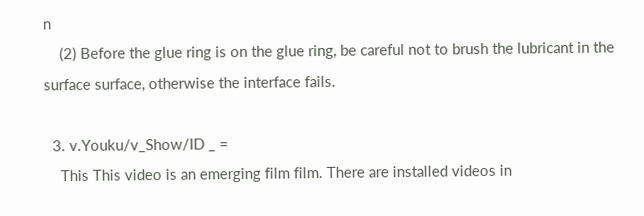n
    (2) Before the glue ring is on the glue ring, be careful not to brush the lubricant in the surface surface, otherwise the interface fails.

  3. v.Youku/v_Show/ID _ =
    This This video is an emerging film film. There are installed videos in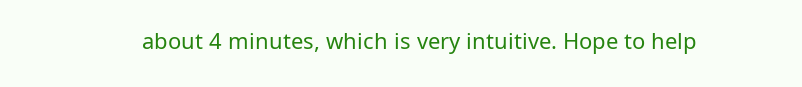about 4 minutes, which is very intuitive. Hope to help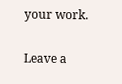your work.

Leave a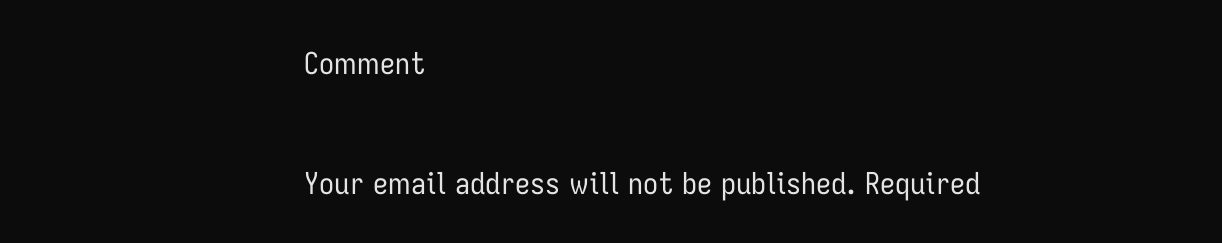Comment

Your email address will not be published. Required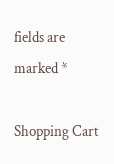fields are marked *

Shopping Cart